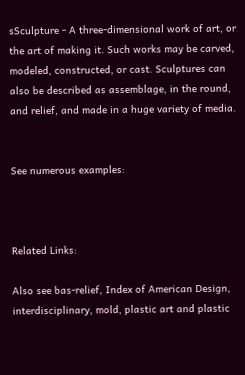sSculpture - A three-dimensional work of art, or the art of making it. Such works may be carved, modeled, constructed, or cast. Sculptures can also be described as assemblage, in the round, and relief, and made in a huge variety of media.


See numerous examples:



Related Links:

Also see bas-relief, Index of American Design, interdisciplinary, mold, plastic art and plastic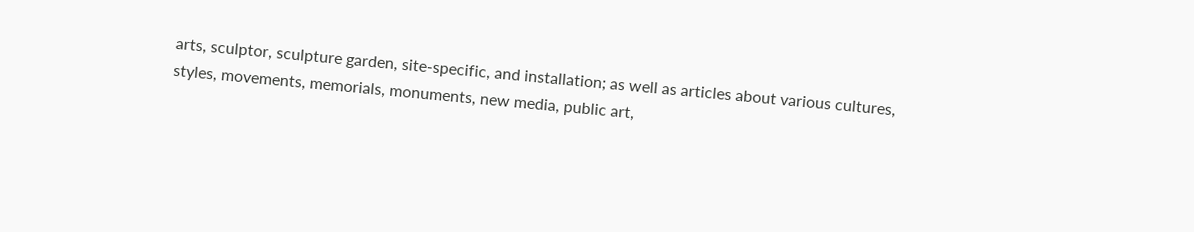arts, sculptor, sculpture garden, site-specific, and installation; as well as articles about various cultures, styles, movements, memorials, monuments, new media, public art,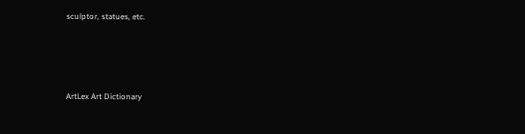sculptor, statues, etc.







ArtLex Art Dictionary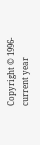Copyright © 1996-current year